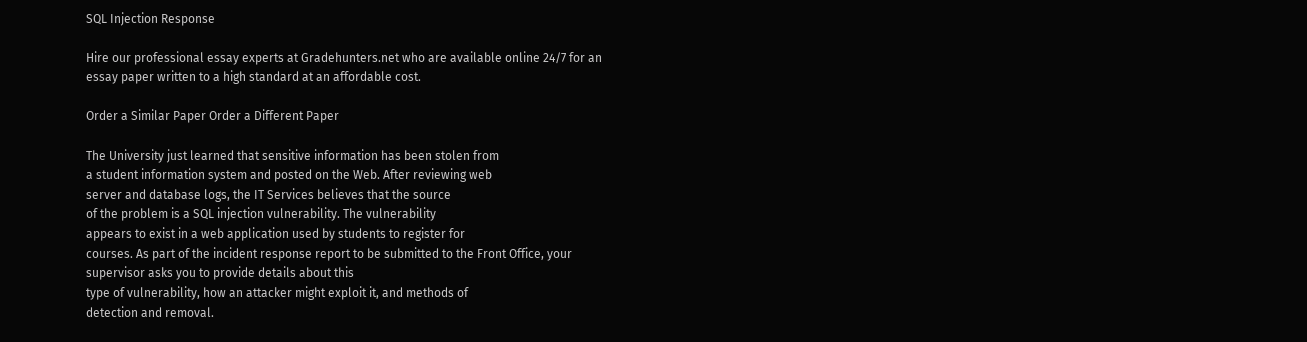SQL Injection Response

Hire our professional essay experts at Gradehunters.net who are available online 24/7 for an essay paper written to a high standard at an affordable cost.

Order a Similar Paper Order a Different Paper

The University just learned that sensitive information has been stolen from
a student information system and posted on the Web. After reviewing web
server and database logs, the IT Services believes that the source
of the problem is a SQL injection vulnerability. The vulnerability
appears to exist in a web application used by students to register for
courses. As part of the incident response report to be submitted to the Front Office, your supervisor asks you to provide details about this
type of vulnerability, how an attacker might exploit it, and methods of
detection and removal.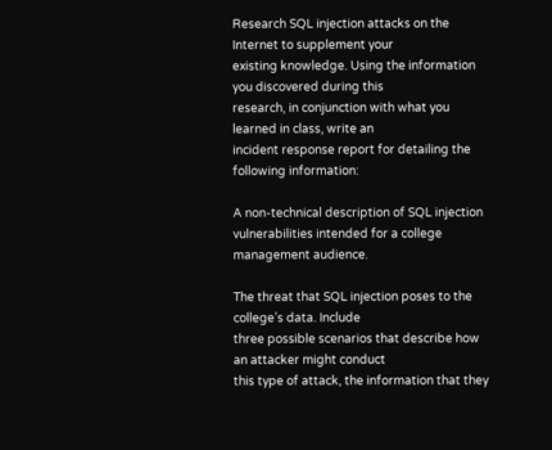Research SQL injection attacks on the Internet to supplement your
existing knowledge. Using the information you discovered during this
research, in conjunction with what you learned in class, write an
incident response report for detailing the following information:

A non-technical description of SQL injection vulnerabilities intended for a college management audience.

The threat that SQL injection poses to the college’s data. Include
three possible scenarios that describe how an attacker might conduct
this type of attack, the information that they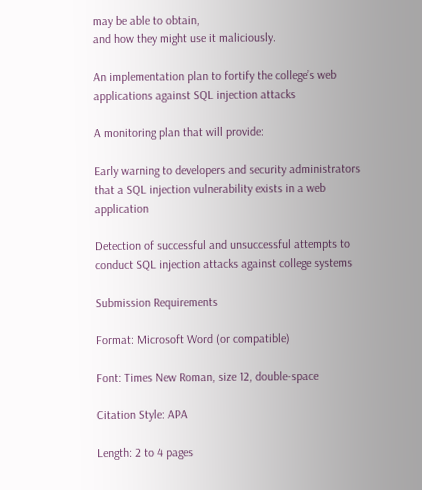may be able to obtain,
and how they might use it maliciously.

An implementation plan to fortify the college’s web applications against SQL injection attacks

A monitoring plan that will provide:

Early warning to developers and security administrators that a SQL injection vulnerability exists in a web application

Detection of successful and unsuccessful attempts to conduct SQL injection attacks against college systems

Submission Requirements

Format: Microsoft Word (or compatible)

Font: Times New Roman, size 12, double-space

Citation Style: APA

Length: 2 to 4 pages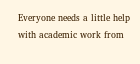Everyone needs a little help with academic work from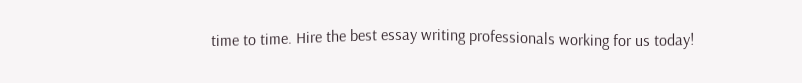time to time. Hire the best essay writing professionals working for us today!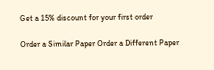Get a 15% discount for your first order

Order a Similar Paper Order a Different Paper